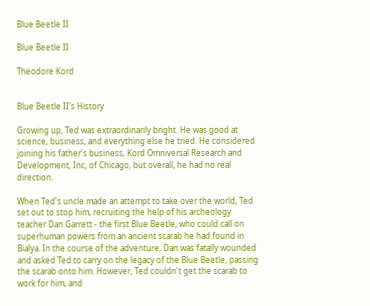Blue Beetle II

Blue Beetle II

Theodore Kord


Blue Beetle II's History

Growing up, Ted was extraordinarily bright. He was good at science, business, and everything else he tried. He considered joining his father's business, Kord Omniversal Research and Development, Inc, of Chicago, but overall, he had no real direction.

When Ted's uncle made an attempt to take over the world, Ted set out to stop him, recruiting the help of his archeology teacher Dan Garrett - the first Blue Beetle, who could call on superhuman powers from an ancient scarab he had found in Bialya. In the course of the adventure, Dan was fatally wounded and asked Ted to carry on the legacy of the Blue Beetle, passing the scarab onto him. However, Ted couldn't get the scarab to work for him, and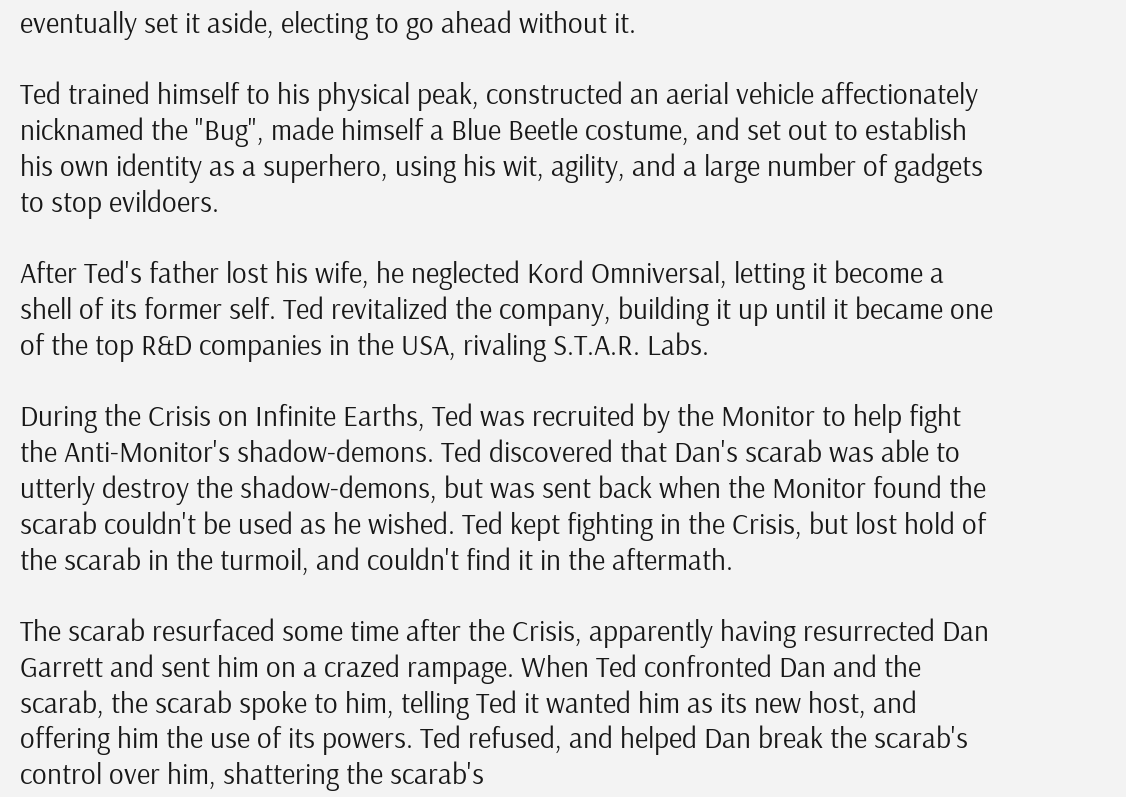eventually set it aside, electing to go ahead without it.

Ted trained himself to his physical peak, constructed an aerial vehicle affectionately nicknamed the "Bug", made himself a Blue Beetle costume, and set out to establish his own identity as a superhero, using his wit, agility, and a large number of gadgets to stop evildoers.

After Ted's father lost his wife, he neglected Kord Omniversal, letting it become a shell of its former self. Ted revitalized the company, building it up until it became one of the top R&D companies in the USA, rivaling S.T.A.R. Labs.

During the Crisis on Infinite Earths, Ted was recruited by the Monitor to help fight the Anti-Monitor's shadow-demons. Ted discovered that Dan's scarab was able to utterly destroy the shadow-demons, but was sent back when the Monitor found the scarab couldn't be used as he wished. Ted kept fighting in the Crisis, but lost hold of the scarab in the turmoil, and couldn't find it in the aftermath.

The scarab resurfaced some time after the Crisis, apparently having resurrected Dan Garrett and sent him on a crazed rampage. When Ted confronted Dan and the scarab, the scarab spoke to him, telling Ted it wanted him as its new host, and offering him the use of its powers. Ted refused, and helped Dan break the scarab's control over him, shattering the scarab's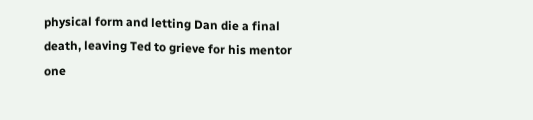physical form and letting Dan die a final death, leaving Ted to grieve for his mentor one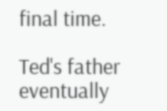final time.

Ted's father eventually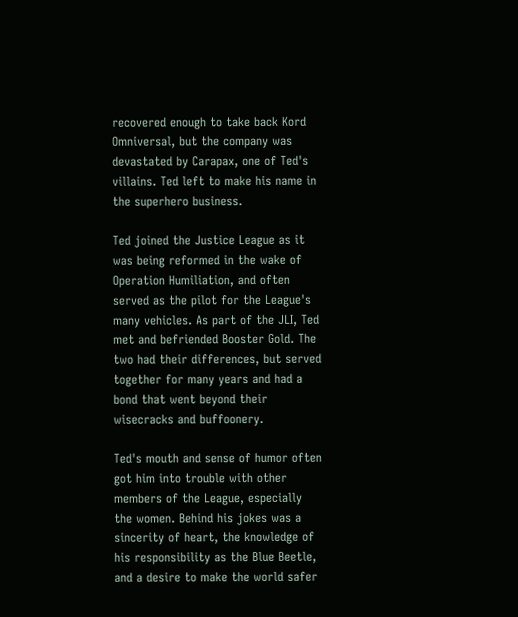recovered enough to take back Kord Omniversal, but the company was devastated by Carapax, one of Ted's villains. Ted left to make his name in the superhero business.

Ted joined the Justice League as it was being reformed in the wake of Operation Humiliation, and often served as the pilot for the League's many vehicles. As part of the JLI, Ted met and befriended Booster Gold. The two had their differences, but served together for many years and had a bond that went beyond their wisecracks and buffoonery.

Ted's mouth and sense of humor often got him into trouble with other members of the League, especially the women. Behind his jokes was a sincerity of heart, the knowledge of his responsibility as the Blue Beetle, and a desire to make the world safer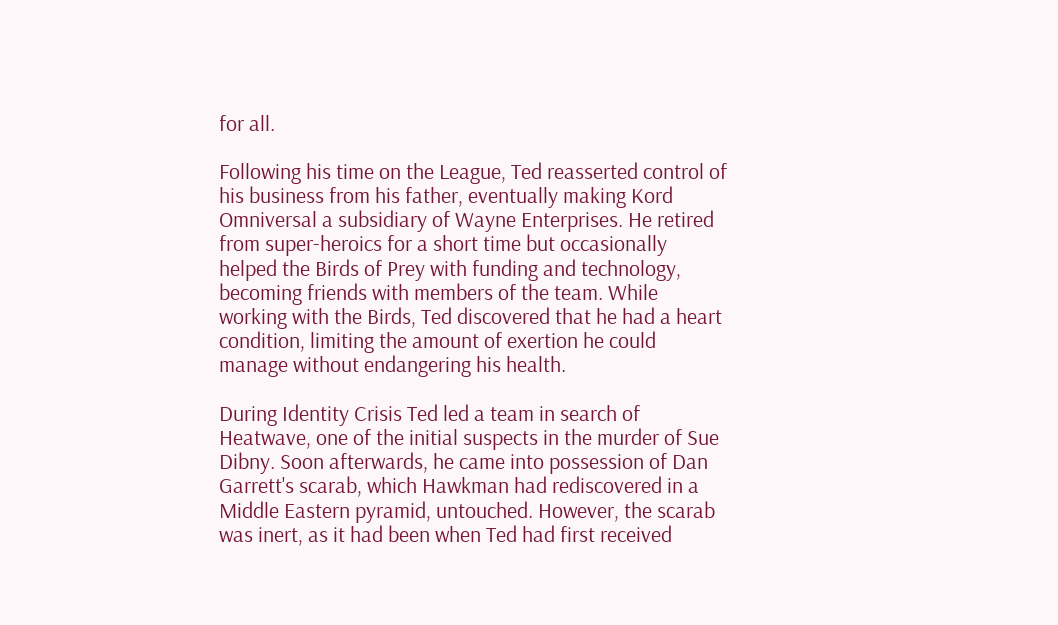for all.

Following his time on the League, Ted reasserted control of his business from his father, eventually making Kord Omniversal a subsidiary of Wayne Enterprises. He retired from super-heroics for a short time but occasionally helped the Birds of Prey with funding and technology, becoming friends with members of the team. While working with the Birds, Ted discovered that he had a heart condition, limiting the amount of exertion he could manage without endangering his health.

During Identity Crisis Ted led a team in search of Heatwave, one of the initial suspects in the murder of Sue Dibny. Soon afterwards, he came into possession of Dan Garrett's scarab, which Hawkman had rediscovered in a Middle Eastern pyramid, untouched. However, the scarab was inert, as it had been when Ted had first received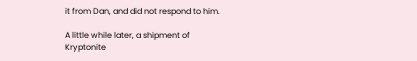it from Dan, and did not respond to him.

A little while later, a shipment of Kryptonite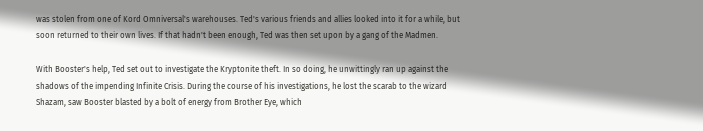was stolen from one of Kord Omniversal's warehouses. Ted's various friends and allies looked into it for a while, but soon returned to their own lives. If that hadn't been enough, Ted was then set upon by a gang of the Madmen.

With Booster's help, Ted set out to investigate the Kryptonite theft. In so doing, he unwittingly ran up against the shadows of the impending Infinite Crisis. During the course of his investigations, he lost the scarab to the wizard Shazam, saw Booster blasted by a bolt of energy from Brother Eye, which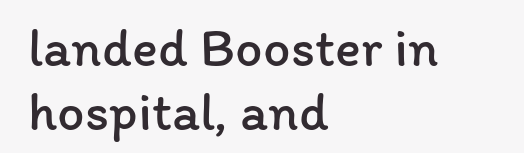landed Booster in hospital, and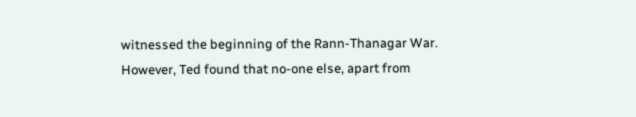witnessed the beginning of the Rann-Thanagar War. However, Ted found that no-one else, apart from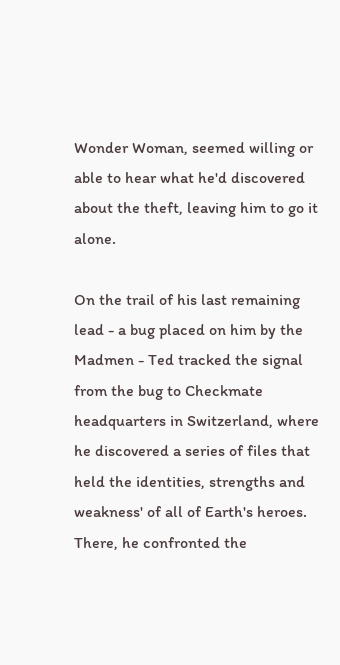Wonder Woman, seemed willing or able to hear what he'd discovered about the theft, leaving him to go it alone.

On the trail of his last remaining lead - a bug placed on him by the Madmen - Ted tracked the signal from the bug to Checkmate headquarters in Switzerland, where he discovered a series of files that held the identities, strengths and weakness' of all of Earth's heroes. There, he confronted the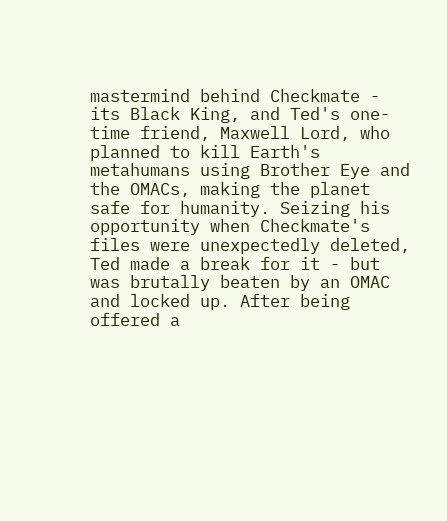mastermind behind Checkmate - its Black King, and Ted's one-time friend, Maxwell Lord, who planned to kill Earth's metahumans using Brother Eye and the OMACs, making the planet safe for humanity. Seizing his opportunity when Checkmate's files were unexpectedly deleted, Ted made a break for it - but was brutally beaten by an OMAC and locked up. After being offered a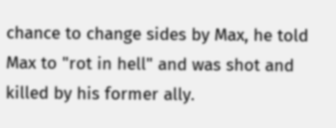chance to change sides by Max, he told Max to "rot in hell" and was shot and killed by his former ally.